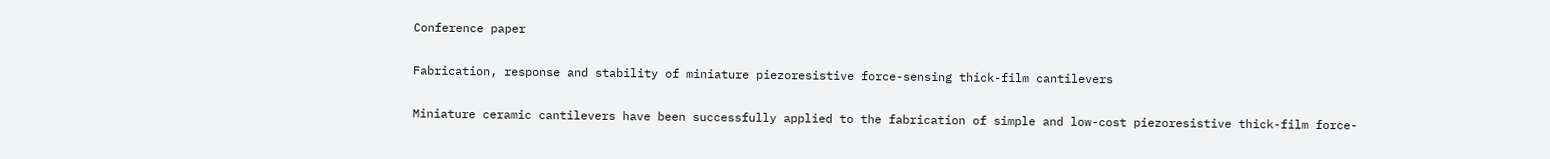Conference paper

Fabrication, response and stability of miniature piezoresistive force-sensing thick-film cantilevers

Miniature ceramic cantilevers have been successfully applied to the fabrication of simple and low-cost piezoresistive thick-film force-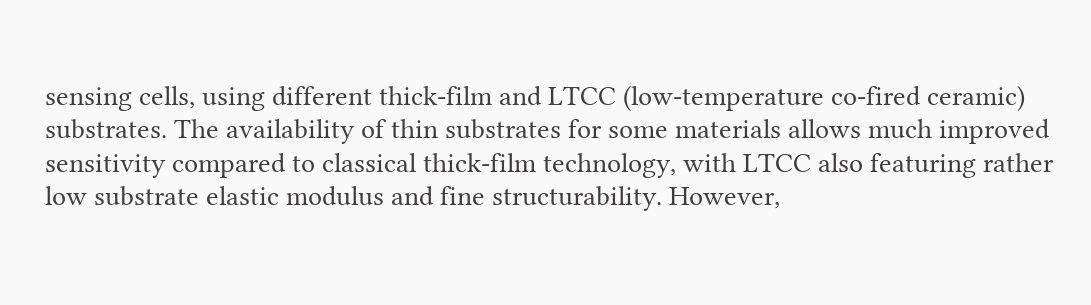sensing cells, using different thick-film and LTCC (low-temperature co-fired ceramic) substrates. The availability of thin substrates for some materials allows much improved sensitivity compared to classical thick-film technology, with LTCC also featuring rather low substrate elastic modulus and fine structurability. However,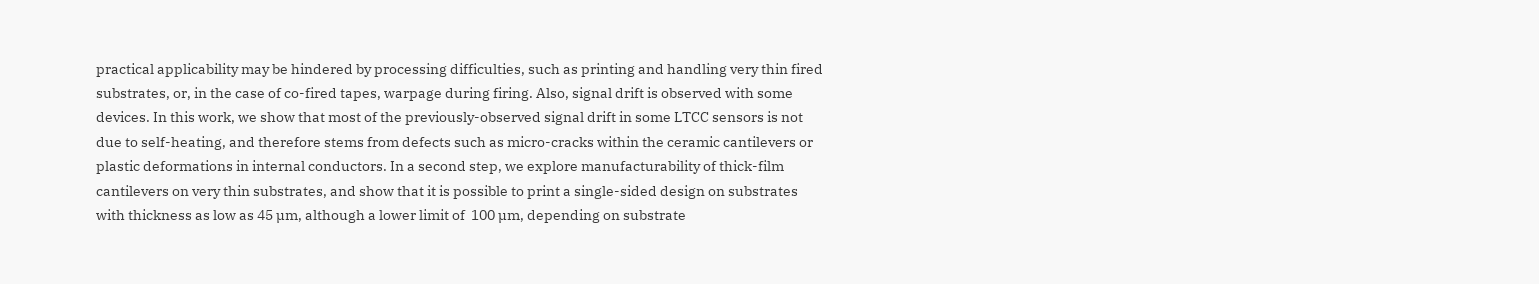practical applicability may be hindered by processing difficulties, such as printing and handling very thin fired substrates, or, in the case of co-fired tapes, warpage during firing. Also, signal drift is observed with some devices. In this work, we show that most of the previously-observed signal drift in some LTCC sensors is not due to self-heating, and therefore stems from defects such as micro-cracks within the ceramic cantilevers or plastic deformations in internal conductors. In a second step, we explore manufacturability of thick-film cantilevers on very thin substrates, and show that it is possible to print a single-sided design on substrates with thickness as low as 45 µm, although a lower limit of  100 µm, depending on substrate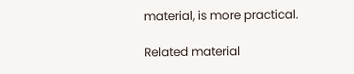material, is more practical.

Related material